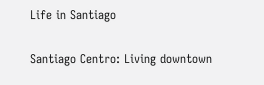Life in Santiago

Santiago Centro: Living downtown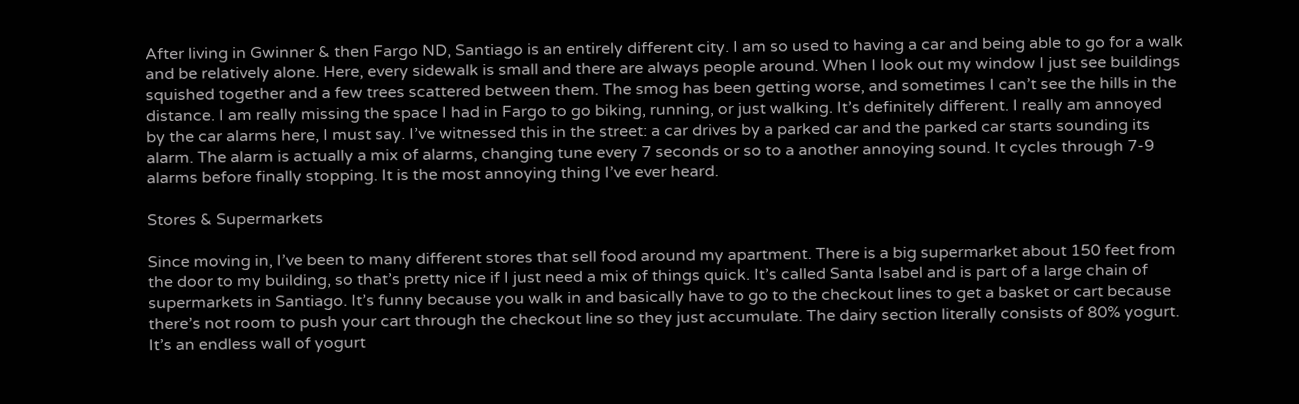After living in Gwinner & then Fargo ND, Santiago is an entirely different city. I am so used to having a car and being able to go for a walk and be relatively alone. Here, every sidewalk is small and there are always people around. When I look out my window I just see buildings squished together and a few trees scattered between them. The smog has been getting worse, and sometimes I can’t see the hills in the distance. I am really missing the space I had in Fargo to go biking, running, or just walking. It’s definitely different. I really am annoyed by the car alarms here, I must say. I’ve witnessed this in the street: a car drives by a parked car and the parked car starts sounding its alarm. The alarm is actually a mix of alarms, changing tune every 7 seconds or so to a another annoying sound. It cycles through 7-9 alarms before finally stopping. It is the most annoying thing I’ve ever heard.

Stores & Supermarkets

Since moving in, I’ve been to many different stores that sell food around my apartment. There is a big supermarket about 150 feet from the door to my building, so that’s pretty nice if I just need a mix of things quick. It’s called Santa Isabel and is part of a large chain of supermarkets in Santiago. It’s funny because you walk in and basically have to go to the checkout lines to get a basket or cart because there’s not room to push your cart through the checkout line so they just accumulate. The dairy section literally consists of 80% yogurt. It’s an endless wall of yogurt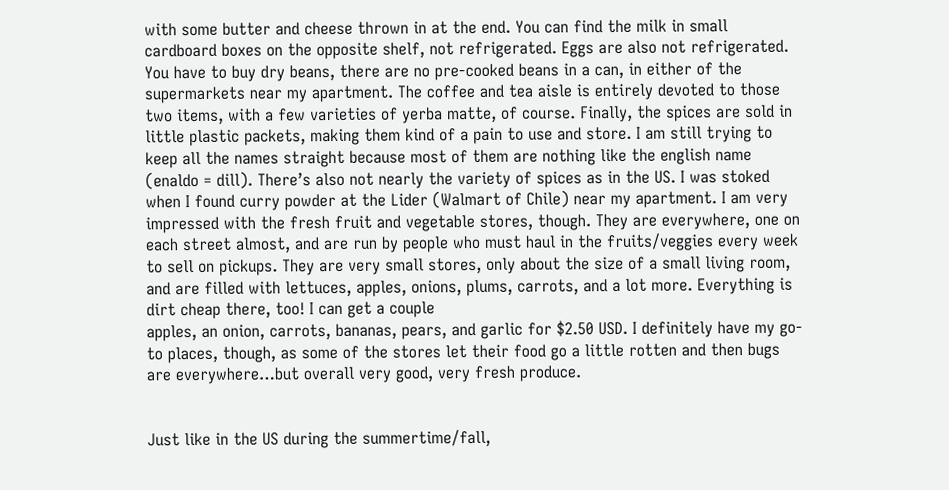with some butter and cheese thrown in at the end. You can find the milk in small cardboard boxes on the opposite shelf, not refrigerated. Eggs are also not refrigerated. You have to buy dry beans, there are no pre-cooked beans in a can, in either of the supermarkets near my apartment. The coffee and tea aisle is entirely devoted to those two items, with a few varieties of yerba matte, of course. Finally, the spices are sold in little plastic packets, making them kind of a pain to use and store. I am still trying to keep all the names straight because most of them are nothing like the english name (enaldo = dill). There’s also not nearly the variety of spices as in the US. I was stoked when I found curry powder at the Lider (Walmart of Chile) near my apartment. I am very impressed with the fresh fruit and vegetable stores, though. They are everywhere, one on each street almost, and are run by people who must haul in the fruits/veggies every week to sell on pickups. They are very small stores, only about the size of a small living room, and are filled with lettuces, apples, onions, plums, carrots, and a lot more. Everything is dirt cheap there, too! I can get a couple
apples, an onion, carrots, bananas, pears, and garlic for $2.50 USD. I definitely have my go-to places, though, as some of the stores let their food go a little rotten and then bugs are everywhere…but overall very good, very fresh produce.


Just like in the US during the summertime/fall,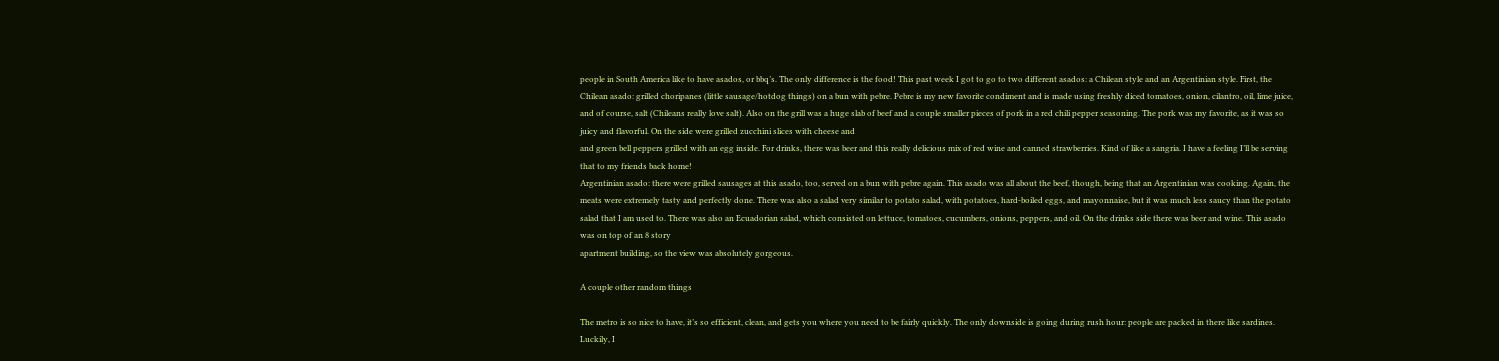people in South America like to have asados, or bbq’s. The only difference is the food! This past week I got to go to two different asados: a Chilean style and an Argentinian style. First, the Chilean asado: grilled choripanes (little sausage/hotdog things) on a bun with pebre. Pebre is my new favorite condiment and is made using freshly diced tomatoes, onion, cilantro, oil, lime juice, and of course, salt (Chileans really love salt). Also on the grill was a huge slab of beef and a couple smaller pieces of pork in a red chili pepper seasoning. The pork was my favorite, as it was so juicy and flavorful. On the side were grilled zucchini slices with cheese and
and green bell peppers grilled with an egg inside. For drinks, there was beer and this really delicious mix of red wine and canned strawberries. Kind of like a sangria. I have a feeling I’ll be serving that to my friends back home!
Argentinian asado: there were grilled sausages at this asado, too, served on a bun with pebre again. This asado was all about the beef, though, being that an Argentinian was cooking. Again, the meats were extremely tasty and perfectly done. There was also a salad very similar to potato salad, with potatoes, hard-boiled eggs, and mayonnaise, but it was much less saucy than the potato salad that I am used to. There was also an Ecuadorian salad, which consisted on lettuce, tomatoes, cucumbers, onions, peppers, and oil. On the drinks side there was beer and wine. This asado was on top of an 8 story
apartment building, so the view was absolutely gorgeous.

A couple other random things

The metro is so nice to have, it’s so efficient, clean, and gets you where you need to be fairly quickly. The only downside is going during rush hour: people are packed in there like sardines. Luckily, I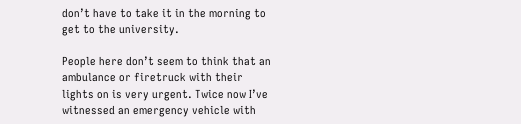don’t have to take it in the morning to get to the university.

People here don’t seem to think that an ambulance or firetruck with their lights on is very urgent. Twice now I’ve witnessed an emergency vehicle with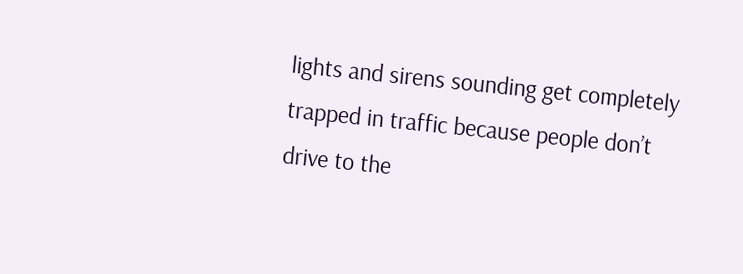lights and sirens sounding get completely trapped in traffic because people don’t drive to the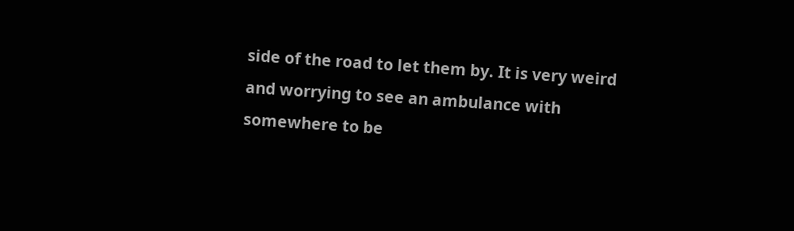side of the road to let them by. It is very weird and worrying to see an ambulance with somewhere to be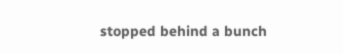stopped behind a bunch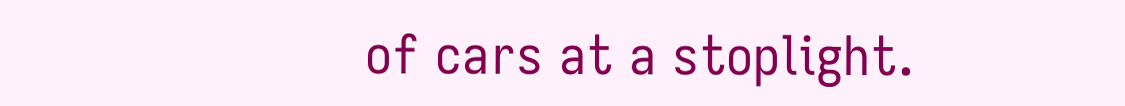of cars at a stoplight.